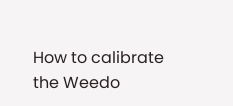How to calibrate the Weedo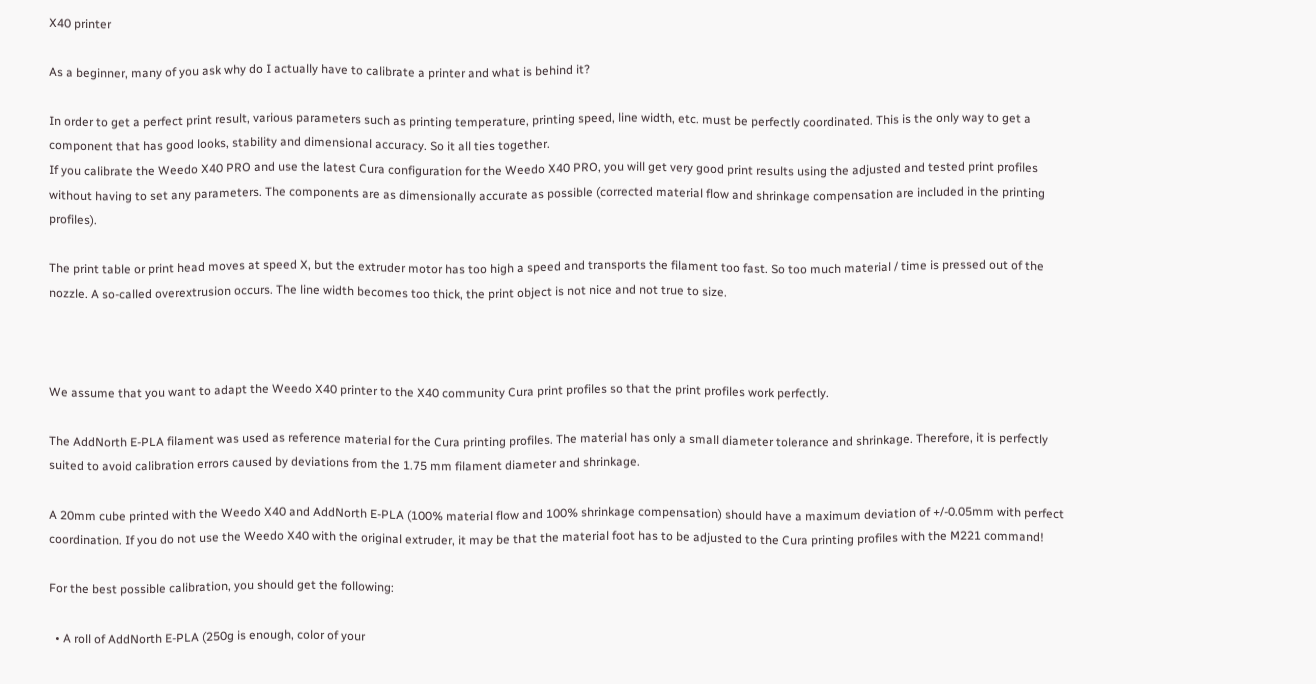X40 printer

As a beginner, many of you ask why do I actually have to calibrate a printer and what is behind it?

In order to get a perfect print result, various parameters such as printing temperature, printing speed, line width, etc. must be perfectly coordinated. This is the only way to get a component that has good looks, stability and dimensional accuracy. So it all ties together.
If you calibrate the Weedo X40 PRO and use the latest Cura configuration for the Weedo X40 PRO, you will get very good print results using the adjusted and tested print profiles without having to set any parameters. The components are as dimensionally accurate as possible (corrected material flow and shrinkage compensation are included in the printing profiles).

The print table or print head moves at speed X, but the extruder motor has too high a speed and transports the filament too fast. So too much material / time is pressed out of the nozzle. A so-called overextrusion occurs. The line width becomes too thick, the print object is not nice and not true to size.



We assume that you want to adapt the Weedo X40 printer to the X40 community Cura print profiles so that the print profiles work perfectly.

The AddNorth E-PLA filament was used as reference material for the Cura printing profiles. The material has only a small diameter tolerance and shrinkage. Therefore, it is perfectly suited to avoid calibration errors caused by deviations from the 1.75 mm filament diameter and shrinkage.

A 20mm cube printed with the Weedo X40 and AddNorth E-PLA (100% material flow and 100% shrinkage compensation) should have a maximum deviation of +/-0.05mm with perfect coordination. If you do not use the Weedo X40 with the original extruder, it may be that the material foot has to be adjusted to the Cura printing profiles with the M221 command!

For the best possible calibration, you should get the following:

  • A roll of AddNorth E-PLA (250g is enough, color of your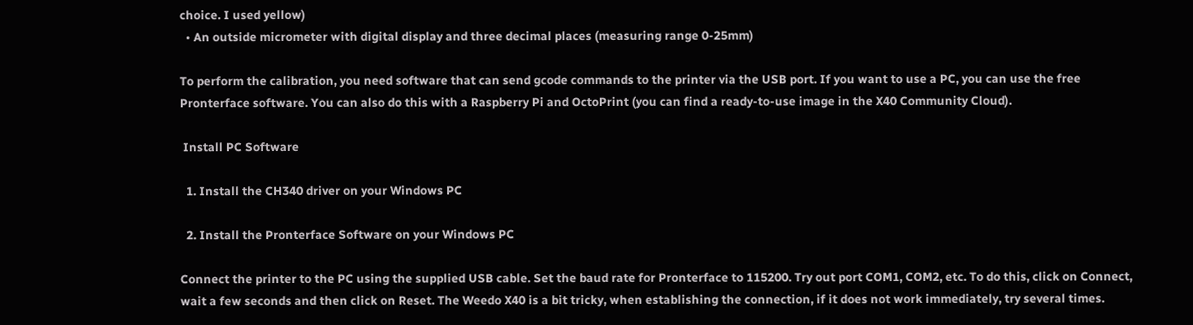choice. I used yellow)
  • An outside micrometer with digital display and three decimal places (measuring range 0-25mm)

To perform the calibration, you need software that can send gcode commands to the printer via the USB port. If you want to use a PC, you can use the free Pronterface software. You can also do this with a Raspberry Pi and OctoPrint (you can find a ready-to-use image in the X40 Community Cloud).

 Install PC Software

  1. Install the CH340 driver on your Windows PC

  2. Install the Pronterface Software on your Windows PC

Connect the printer to the PC using the supplied USB cable. Set the baud rate for Pronterface to 115200. Try out port COM1, COM2, etc. To do this, click on Connect, wait a few seconds and then click on Reset. The Weedo X40 is a bit tricky, when establishing the connection, if it does not work immediately, try several times.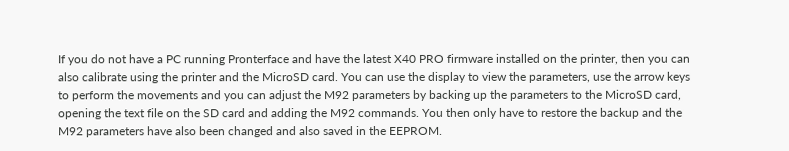If you do not have a PC running Pronterface and have the latest X40 PRO firmware installed on the printer, then you can also calibrate using the printer and the MicroSD card. You can use the display to view the parameters, use the arrow keys to perform the movements and you can adjust the M92 parameters by backing up the parameters to the MicroSD card, opening the text file on the SD card and adding the M92 commands. You then only have to restore the backup and the M92 parameters have also been changed and also saved in the EEPROM.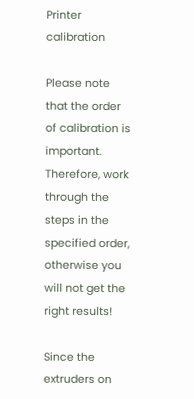Printer calibration

Please note that the order of calibration is important. Therefore, work through the steps in the specified order, otherwise you will not get the right results!

Since the extruders on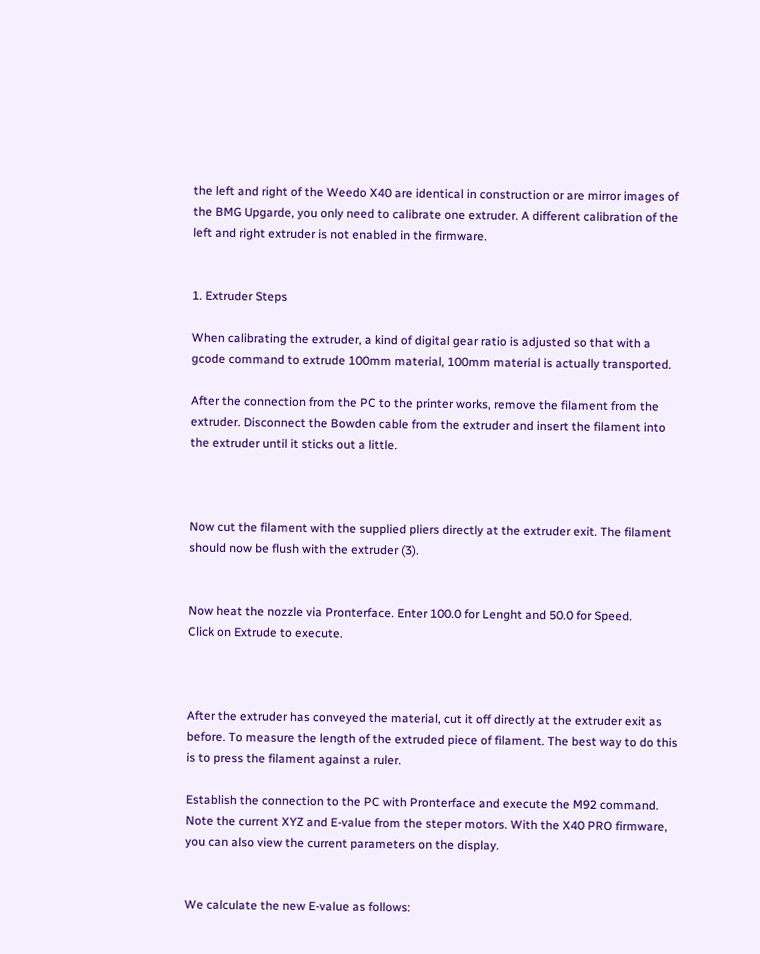the left and right of the Weedo X40 are identical in construction or are mirror images of the BMG Upgarde, you only need to calibrate one extruder. A different calibration of the left and right extruder is not enabled in the firmware.


1. Extruder Steps

When calibrating the extruder, a kind of digital gear ratio is adjusted so that with a gcode command to extrude 100mm material, 100mm material is actually transported.

After the connection from the PC to the printer works, remove the filament from the extruder. Disconnect the Bowden cable from the extruder and insert the filament into the extruder until it sticks out a little.



Now cut the filament with the supplied pliers directly at the extruder exit. The filament should now be flush with the extruder (3).


Now heat the nozzle via Pronterface. Enter 100.0 for Lenght and 50.0 for Speed.
Click on Extrude to execute.



After the extruder has conveyed the material, cut it off directly at the extruder exit as before. To measure the length of the extruded piece of filament. The best way to do this is to press the filament against a ruler.

Establish the connection to the PC with Pronterface and execute the M92 command. Note the current XYZ and E-value from the steper motors. With the X40 PRO firmware, you can also view the current parameters on the display.


We calculate the new E-value as follows: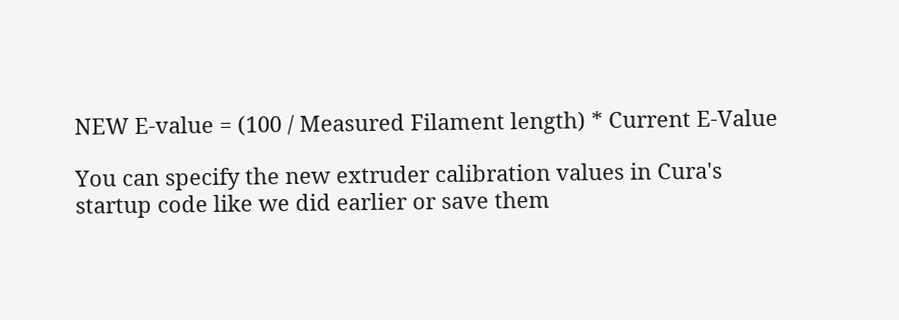NEW E-value = (100 / Measured Filament length) * Current E-Value

You can specify the new extruder calibration values in Cura's startup code like we did earlier or save them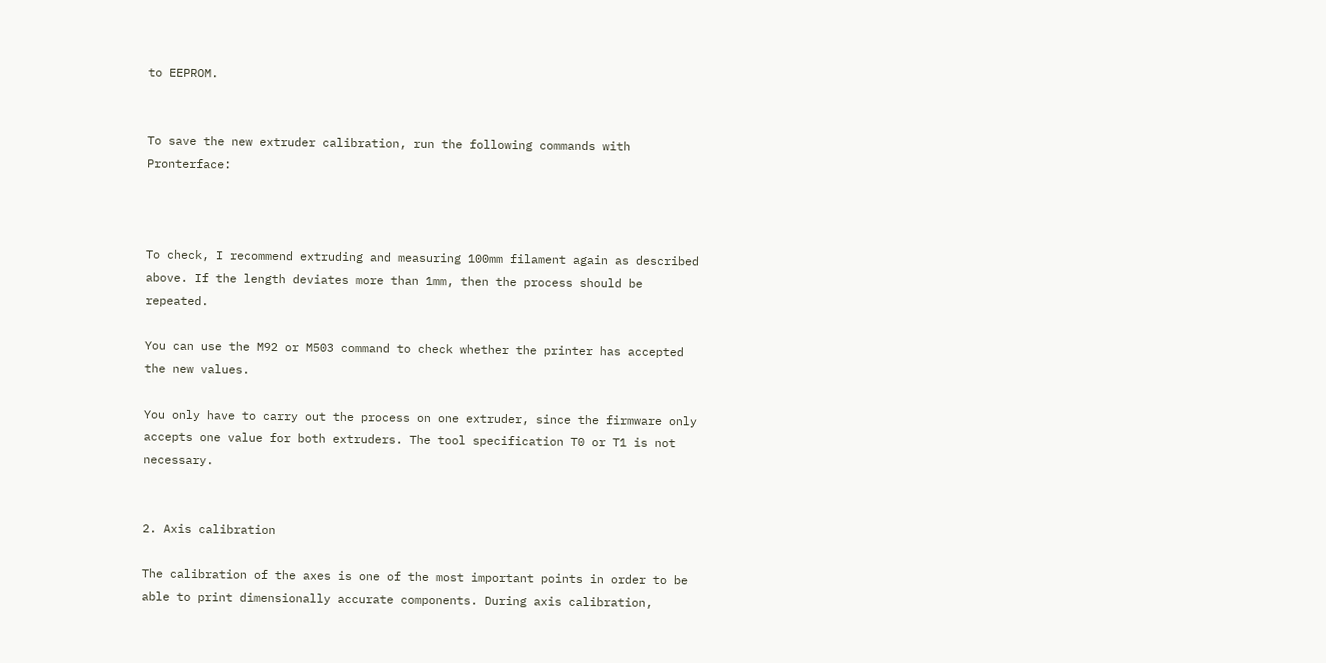to EEPROM.


To save the new extruder calibration, run the following commands with Pronterface:



To check, I recommend extruding and measuring 100mm filament again as described above. If the length deviates more than 1mm, then the process should be repeated.

You can use the M92 or M503 command to check whether the printer has accepted the new values.

You only have to carry out the process on one extruder, since the firmware only accepts one value for both extruders. The tool specification T0 or T1 is not necessary.


2. Axis calibration

The calibration of the axes is one of the most important points in order to be able to print dimensionally accurate components. During axis calibration,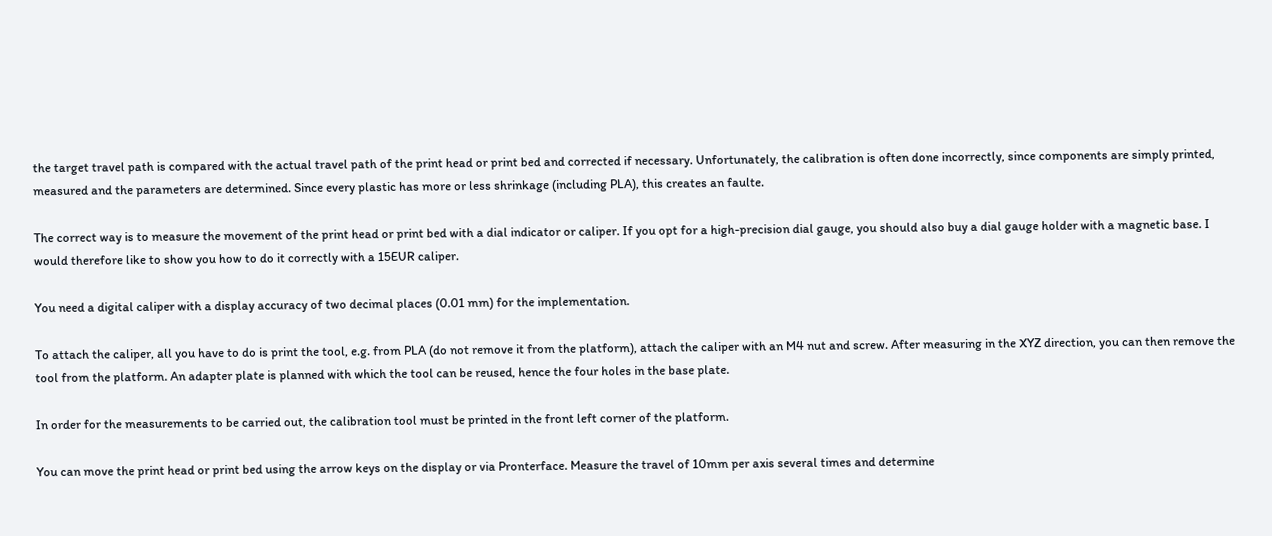the target travel path is compared with the actual travel path of the print head or print bed and corrected if necessary. Unfortunately, the calibration is often done incorrectly, since components are simply printed, measured and the parameters are determined. Since every plastic has more or less shrinkage (including PLA), this creates an faulte.

The correct way is to measure the movement of the print head or print bed with a dial indicator or caliper. If you opt for a high-precision dial gauge, you should also buy a dial gauge holder with a magnetic base. I would therefore like to show you how to do it correctly with a 15EUR caliper.

You need a digital caliper with a display accuracy of two decimal places (0.01 mm) for the implementation.

To attach the caliper, all you have to do is print the tool, e.g. from PLA (do not remove it from the platform), attach the caliper with an M4 nut and screw. After measuring in the XYZ direction, you can then remove the tool from the platform. An adapter plate is planned with which the tool can be reused, hence the four holes in the base plate.

In order for the measurements to be carried out, the calibration tool must be printed in the front left corner of the platform.

You can move the print head or print bed using the arrow keys on the display or via Pronterface. Measure the travel of 10mm per axis several times and determine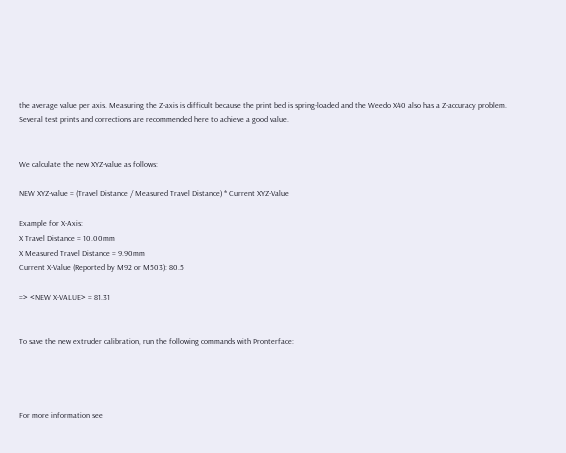the average value per axis. Measuring the Z-axis is difficult because the print bed is spring-loaded and the Weedo X40 also has a Z-accuracy problem. Several test prints and corrections are recommended here to achieve a good value.


We calculate the new XYZ-value as follows:

NEW XYZ-value = (Travel Distance / Measured Travel Distance) * Current XYZ-Value

Example for X-Axis:
X Travel Distance = 10.00mm
X Measured Travel Distance = 9.90mm
Current X-Value (Reported by M92 or M503): 80.5

=> <NEW X-VALUE> = 81.31


To save the new extruder calibration, run the following commands with Pronterface:




For more information see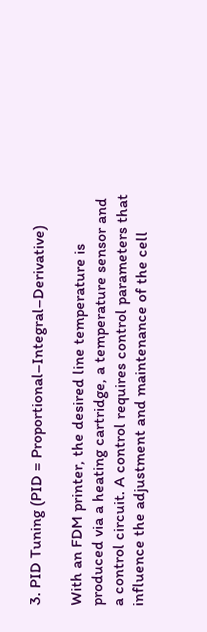3. PID Tuning (PID = Proportional–Integral–Derivative)

With an FDM printer, the desired line temperature is produced via a heating cartridge, a temperature sensor and a control circuit. A control requires control parameters that influence the adjustment and maintenance of the cell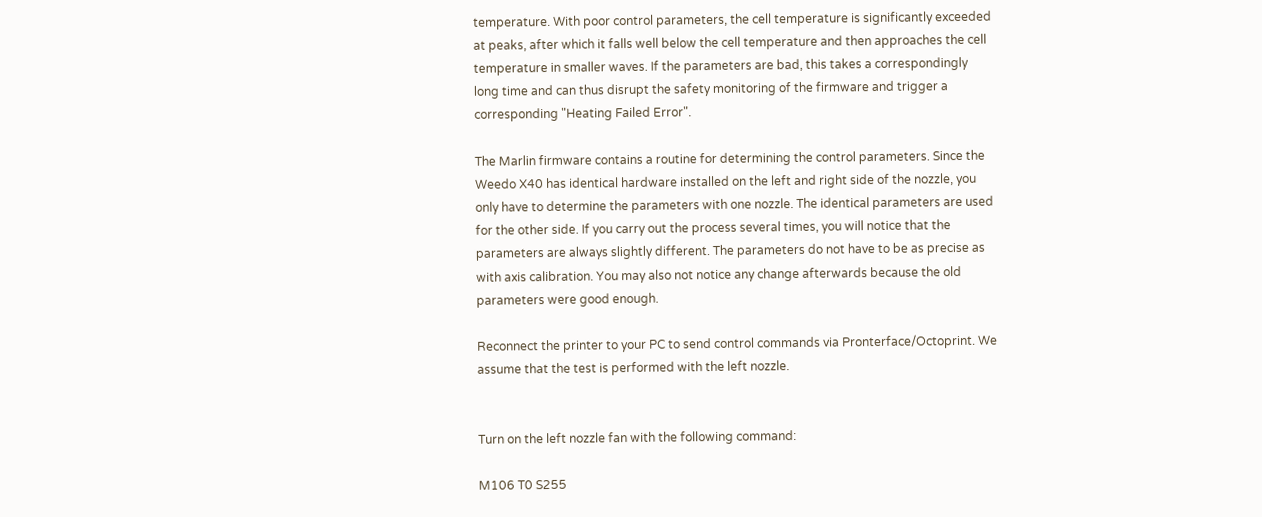temperature. With poor control parameters, the cell temperature is significantly exceeded at peaks, after which it falls well below the cell temperature and then approaches the cell temperature in smaller waves. If the parameters are bad, this takes a correspondingly long time and can thus disrupt the safety monitoring of the firmware and trigger a corresponding "Heating Failed Error".

The Marlin firmware contains a routine for determining the control parameters. Since the Weedo X40 has identical hardware installed on the left and right side of the nozzle, you only have to determine the parameters with one nozzle. The identical parameters are used for the other side. If you carry out the process several times, you will notice that the parameters are always slightly different. The parameters do not have to be as precise as with axis calibration. You may also not notice any change afterwards because the old parameters were good enough.

Reconnect the printer to your PC to send control commands via Pronterface/Octoprint. We assume that the test is performed with the left nozzle.


Turn on the left nozzle fan with the following command:

M106 T0 S255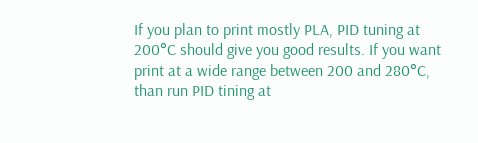If you plan to print mostly PLA, PID tuning at 200°C should give you good results. If you want print at a wide range between 200 and 280°C, than run PID tining at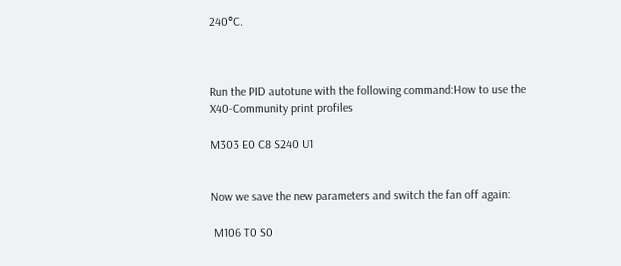240°C.



Run the PID autotune with the following command:How to use the X40-Community print profiles

M303 E0 C8 S240 U1


Now we save the new parameters and switch the fan off again:

 M106 T0 S0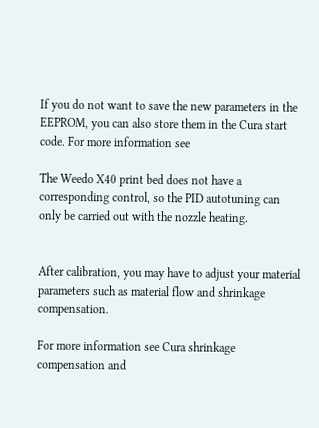If you do not want to save the new parameters in the EEPROM, you can also store them in the Cura start code. For more information see

The Weedo X40 print bed does not have a corresponding control, so the PID autotuning can only be carried out with the nozzle heating.


After calibration, you may have to adjust your material parameters such as material flow and shrinkage compensation.

For more information see Cura shrinkage compensation and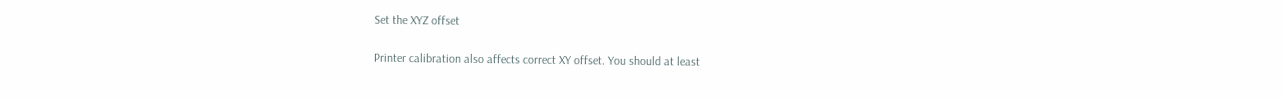Set the XYZ offset

Printer calibration also affects correct XY offset. You should at least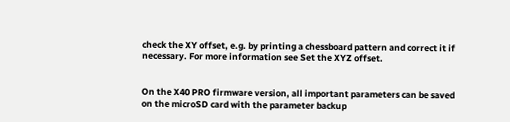check the XY offset, e.g. by printing a chessboard pattern and correct it if necessary. For more information see Set the XYZ offset.


On the X40 PRO firmware version, all important parameters can be saved on the microSD card with the parameter backup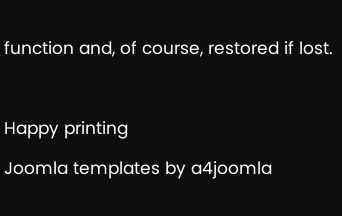function and, of course, restored if lost.



Happy printing

Joomla templates by a4joomla